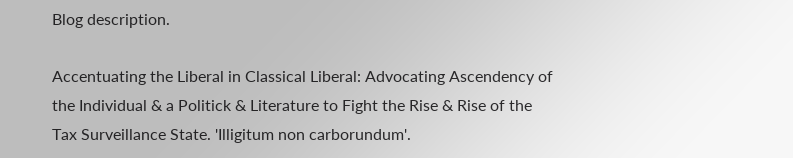Blog description.

Accentuating the Liberal in Classical Liberal: Advocating Ascendency of the Individual & a Politick & Literature to Fight the Rise & Rise of the Tax Surveillance State. 'Illigitum non carborundum'.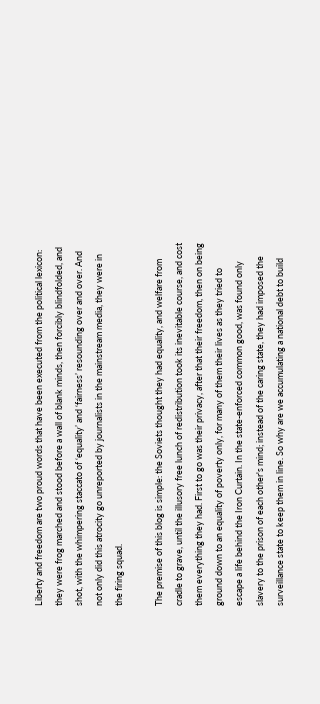Liberty and freedom are two proud words that have been executed from the political lexicon: they were frog marched and stood before a wall of blank minds, then forcibly blindfolded, and shot, with the whimpering staccato of ‘equality’ and ‘fairness’ resounding over and over. And not only did this atrocity go unreported by journalists in the mainstream media, they were in the firing squad.

The premise of this blog is simple: the Soviets thought they had equality, and welfare from cradle to grave, until the illusory free lunch of redistribution took its inevitable course, and cost them everything they had. First to go was their privacy, after that their freedom, then on being ground down to an equality of poverty only, for many of them their lives as they tried to escape a life behind the Iron Curtain. In the state-enforced common good, was found only slavery to the prison of each other's mind; instead of the caring state, they had imposed the surveillance state to keep them in line. So why are we accumulating a national debt to build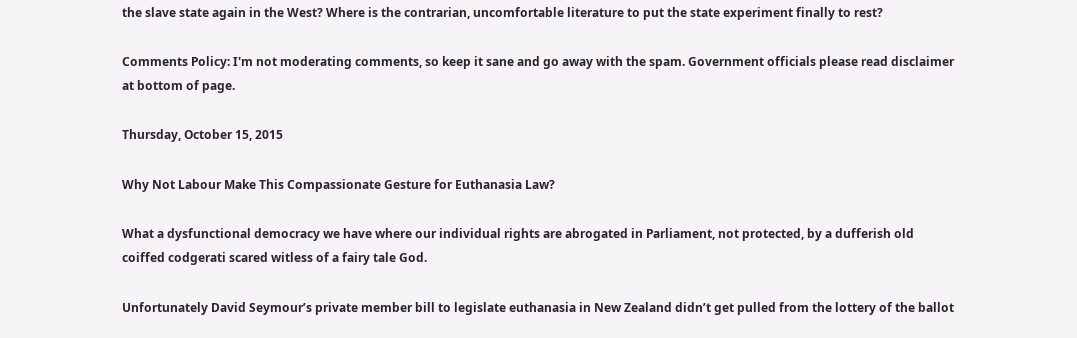the slave state again in the West? Where is the contrarian, uncomfortable literature to put the state experiment finally to rest?

Comments Policy: I'm not moderating comments, so keep it sane and go away with the spam. Government officials please read disclaimer at bottom of page.

Thursday, October 15, 2015

Why Not Labour Make This Compassionate Gesture for Euthanasia Law?

What a dysfunctional democracy we have where our individual rights are abrogated in Parliament, not protected, by a dufferish old coiffed codgerati scared witless of a fairy tale God.

Unfortunately David Seymour’s private member bill to legislate euthanasia in New Zealand didn’t get pulled from the lottery of the ballot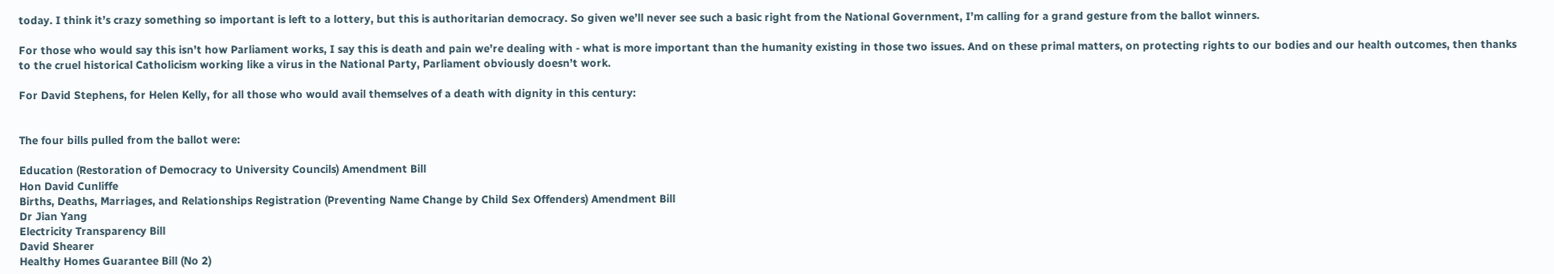today. I think it’s crazy something so important is left to a lottery, but this is authoritarian democracy. So given we’ll never see such a basic right from the National Government, I’m calling for a grand gesture from the ballot winners.

For those who would say this isn’t how Parliament works, I say this is death and pain we’re dealing with - what is more important than the humanity existing in those two issues. And on these primal matters, on protecting rights to our bodies and our health outcomes, then thanks to the cruel historical Catholicism working like a virus in the National Party, Parliament obviously doesn’t work.

For David Stephens, for Helen Kelly, for all those who would avail themselves of a death with dignity in this century:


The four bills pulled from the ballot were:

Education (Restoration of Democracy to University Councils) Amendment Bill
Hon David Cunliffe
Births, Deaths, Marriages, and Relationships Registration (Preventing Name Change by Child Sex Offenders) Amendment Bill
Dr Jian Yang
Electricity Transparency Bill
David Shearer
Healthy Homes Guarantee Bill (No 2)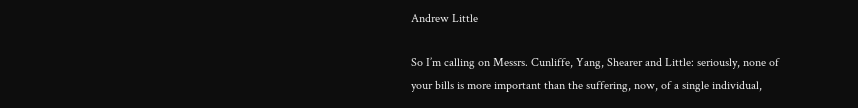Andrew Little

So I’m calling on Messrs. Cunliffe, Yang, Shearer and Little: seriously, none of your bills is more important than the suffering, now, of a single individual,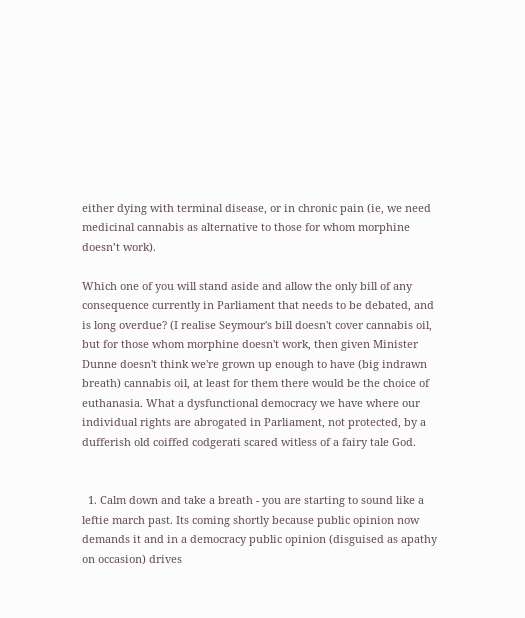either dying with terminal disease, or in chronic pain (ie, we need medicinal cannabis as alternative to those for whom morphine doesn’t work).

Which one of you will stand aside and allow the only bill of any consequence currently in Parliament that needs to be debated, and is long overdue? (I realise Seymour's bill doesn't cover cannabis oil, but for those whom morphine doesn't work, then given Minister Dunne doesn't think we're grown up enough to have (big indrawn breath) cannabis oil, at least for them there would be the choice of euthanasia. What a dysfunctional democracy we have where our individual rights are abrogated in Parliament, not protected, by a dufferish old coiffed codgerati scared witless of a fairy tale God.


  1. Calm down and take a breath - you are starting to sound like a leftie march past. Its coming shortly because public opinion now demands it and in a democracy public opinion (disguised as apathy on occasion) drives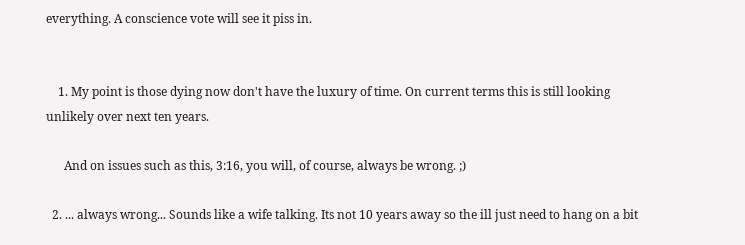everything. A conscience vote will see it piss in.


    1. My point is those dying now don't have the luxury of time. On current terms this is still looking unlikely over next ten years.

      And on issues such as this, 3:16, you will, of course, always be wrong. ;)

  2. ... always wrong... Sounds like a wife talking. Its not 10 years away so the ill just need to hang on a bit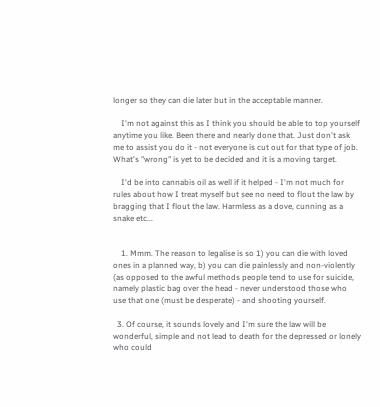longer so they can die later but in the acceptable manner.

    I'm not against this as I think you should be able to top yourself anytime you like. Been there and nearly done that. Just don't ask me to assist you do it - not everyone is cut out for that type of job. What's "wrong" is yet to be decided and it is a moving target.

    I'd be into cannabis oil as well if it helped - I'm not much for rules about how I treat myself but see no need to flout the law by bragging that I flout the law. Harmless as a dove, cunning as a snake etc...


    1. Mmm. The reason to legalise is so 1) you can die with loved ones in a planned way, b) you can die painlessly and non-violently (as opposed to the awful methods people tend to use for suicide, namely plastic bag over the head - never understood those who use that one (must be desperate) - and shooting yourself.

  3. Of course, it sounds lovely and I'm sure the law will be wonderful, simple and not lead to death for the depressed or lonely who could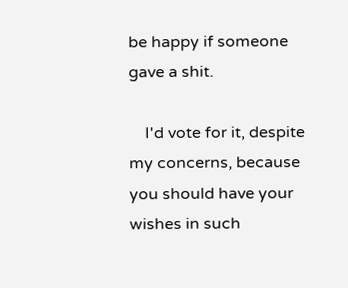be happy if someone gave a shit.

    I'd vote for it, despite my concerns, because you should have your wishes in such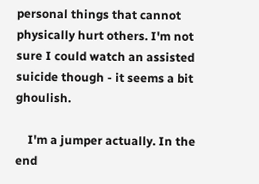personal things that cannot physically hurt others. I'm not sure I could watch an assisted suicide though - it seems a bit ghoulish.

    I'm a jumper actually. In the end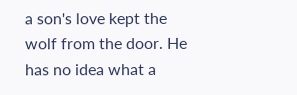a son's love kept the wolf from the door. He has no idea what a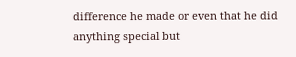difference he made or even that he did anything special but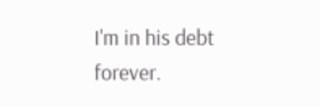I'm in his debt forever.